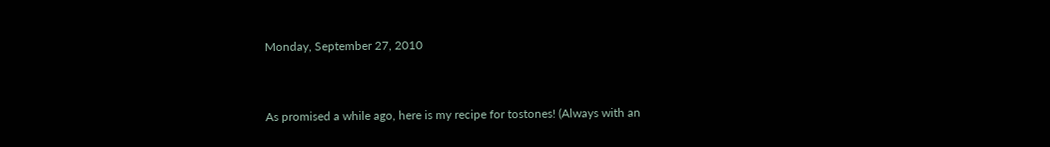Monday, September 27, 2010


As promised a while ago, here is my recipe for tostones! (Always with an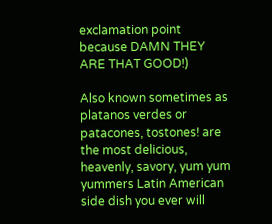exclamation point because DAMN THEY ARE THAT GOOD!)

Also known sometimes as platanos verdes or patacones, tostones! are the most delicious, heavenly, savory, yum yum yummers Latin American side dish you ever will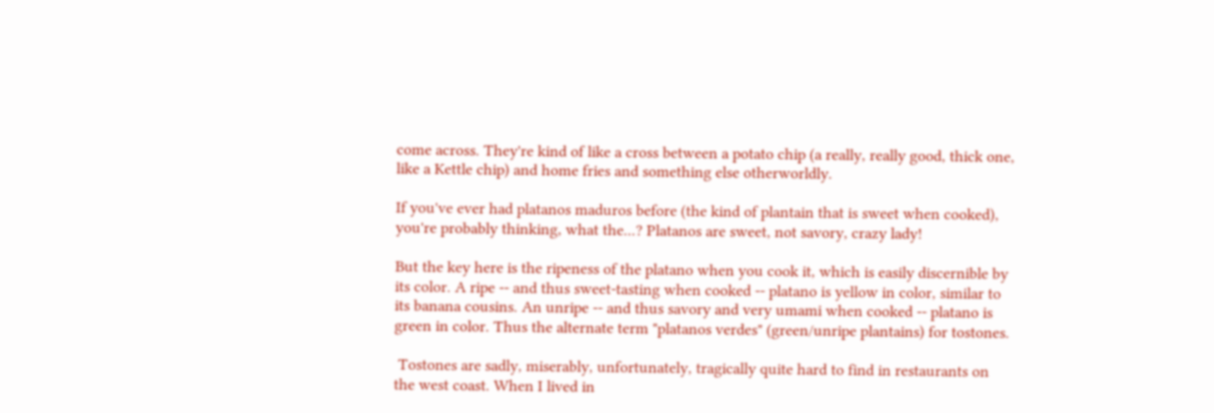come across. They're kind of like a cross between a potato chip (a really, really good, thick one, like a Kettle chip) and home fries and something else otherworldly.

If you've ever had platanos maduros before (the kind of plantain that is sweet when cooked), you're probably thinking, what the...? Platanos are sweet, not savory, crazy lady!

But the key here is the ripeness of the platano when you cook it, which is easily discernible by its color. A ripe -- and thus sweet-tasting when cooked -- platano is yellow in color, similar to its banana cousins. An unripe -- and thus savory and very umami when cooked -- platano is green in color. Thus the alternate term "platanos verdes" (green/unripe plantains) for tostones.

 Tostones are sadly, miserably, unfortunately, tragically quite hard to find in restaurants on the west coast. When I lived in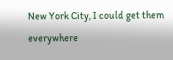New York City, I could get them everywhere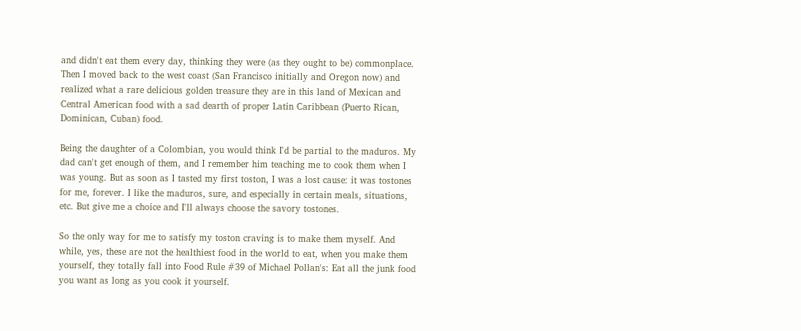and didn't eat them every day, thinking they were (as they ought to be) commonplace. Then I moved back to the west coast (San Francisco initially and Oregon now) and realized what a rare delicious golden treasure they are in this land of Mexican and Central American food with a sad dearth of proper Latin Caribbean (Puerto Rican, Dominican, Cuban) food.

Being the daughter of a Colombian, you would think I'd be partial to the maduros. My dad can't get enough of them, and I remember him teaching me to cook them when I was young. But as soon as I tasted my first toston, I was a lost cause: it was tostones for me, forever. I like the maduros, sure, and especially in certain meals, situations, etc. But give me a choice and I'll always choose the savory tostones.

So the only way for me to satisfy my toston craving is to make them myself. And while, yes, these are not the healthiest food in the world to eat, when you make them yourself, they totally fall into Food Rule #39 of Michael Pollan's: Eat all the junk food you want as long as you cook it yourself.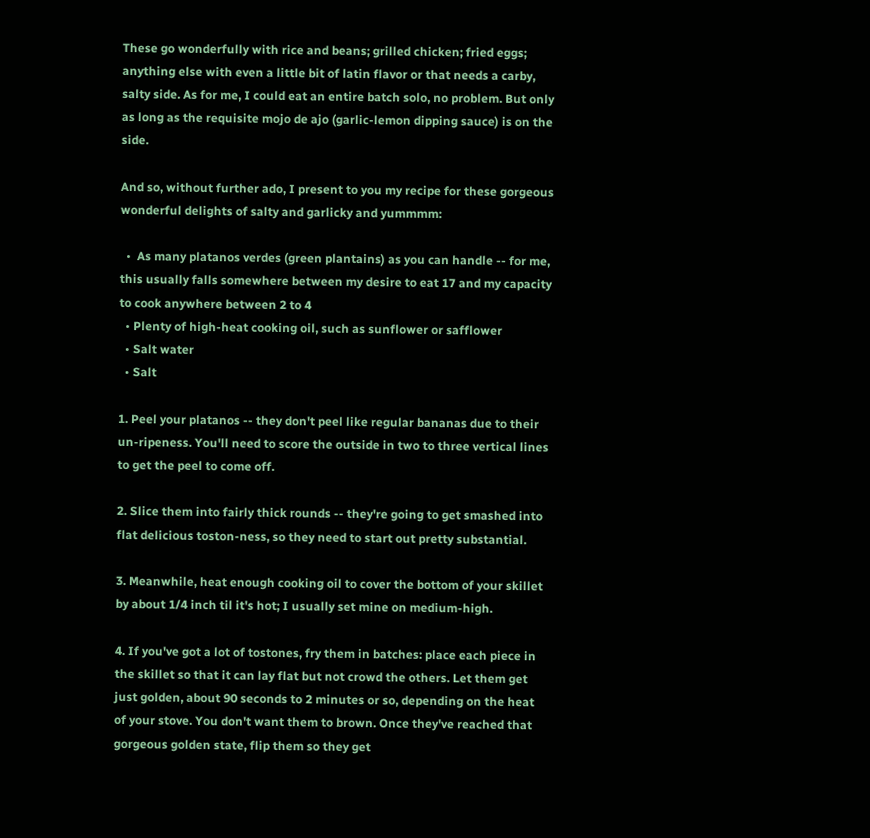These go wonderfully with rice and beans; grilled chicken; fried eggs; anything else with even a little bit of latin flavor or that needs a carby, salty side. As for me, I could eat an entire batch solo, no problem. But only as long as the requisite mojo de ajo (garlic-lemon dipping sauce) is on the side.

And so, without further ado, I present to you my recipe for these gorgeous wonderful delights of salty and garlicky and yummmm:

  •  As many platanos verdes (green plantains) as you can handle -- for me, this usually falls somewhere between my desire to eat 17 and my capacity to cook anywhere between 2 to 4
  • Plenty of high-heat cooking oil, such as sunflower or safflower
  • Salt water
  • Salt

1. Peel your platanos -- they don't peel like regular bananas due to their un-ripeness. You'll need to score the outside in two to three vertical lines to get the peel to come off.

2. Slice them into fairly thick rounds -- they're going to get smashed into flat delicious toston-ness, so they need to start out pretty substantial.

3. Meanwhile, heat enough cooking oil to cover the bottom of your skillet by about 1/4 inch til it's hot; I usually set mine on medium-high.

4. If you've got a lot of tostones, fry them in batches: place each piece in the skillet so that it can lay flat but not crowd the others. Let them get just golden, about 90 seconds to 2 minutes or so, depending on the heat of your stove. You don't want them to brown. Once they've reached that gorgeous golden state, flip them so they get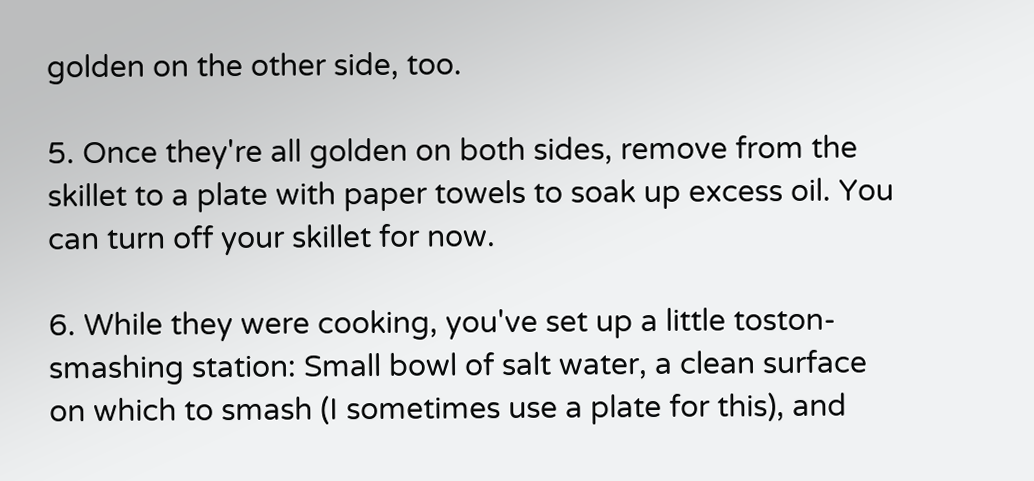golden on the other side, too.

5. Once they're all golden on both sides, remove from the skillet to a plate with paper towels to soak up excess oil. You can turn off your skillet for now.

6. While they were cooking, you've set up a little toston-smashing station: Small bowl of salt water, a clean surface on which to smash (I sometimes use a plate for this), and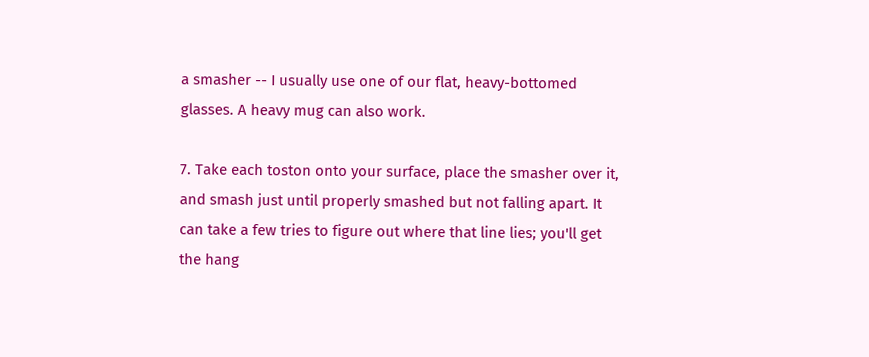a smasher -- I usually use one of our flat, heavy-bottomed glasses. A heavy mug can also work.

7. Take each toston onto your surface, place the smasher over it, and smash just until properly smashed but not falling apart. It can take a few tries to figure out where that line lies; you'll get the hang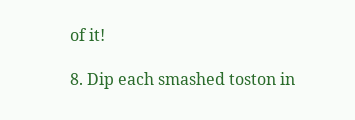of it!

8. Dip each smashed toston in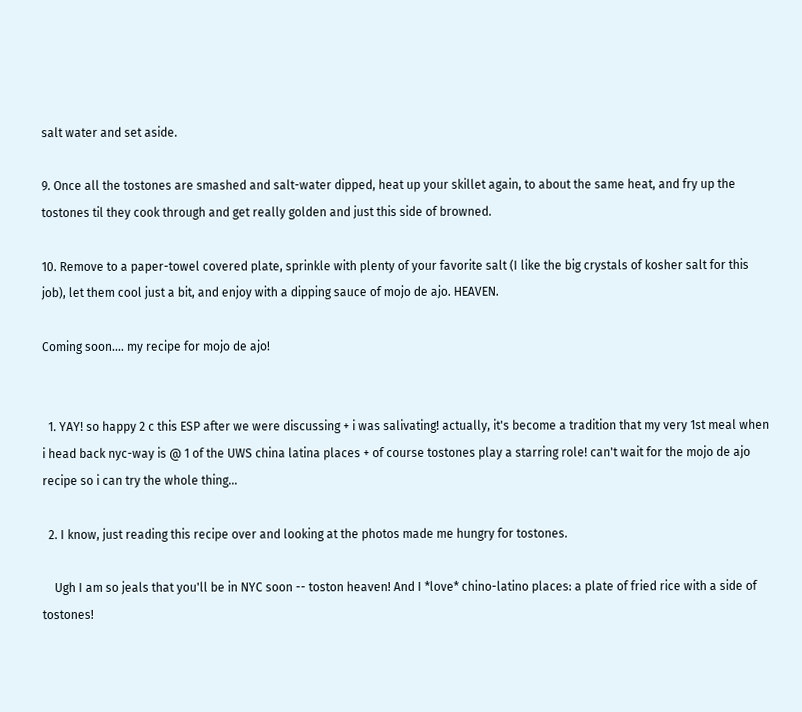salt water and set aside.

9. Once all the tostones are smashed and salt-water dipped, heat up your skillet again, to about the same heat, and fry up the tostones til they cook through and get really golden and just this side of browned.

10. Remove to a paper-towel covered plate, sprinkle with plenty of your favorite salt (I like the big crystals of kosher salt for this job), let them cool just a bit, and enjoy with a dipping sauce of mojo de ajo. HEAVEN.

Coming soon.... my recipe for mojo de ajo!


  1. YAY! so happy 2 c this ESP after we were discussing + i was salivating! actually, it's become a tradition that my very 1st meal when i head back nyc-way is @ 1 of the UWS china latina places + of course tostones play a starring role! can't wait for the mojo de ajo recipe so i can try the whole thing...

  2. I know, just reading this recipe over and looking at the photos made me hungry for tostones.

    Ugh I am so jeals that you'll be in NYC soon -- toston heaven! And I *love* chino-latino places: a plate of fried rice with a side of tostones!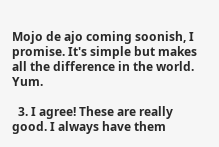Mojo de ajo coming soonish, I promise. It's simple but makes all the difference in the world. Yum.

  3. I agree! These are really good. I always have them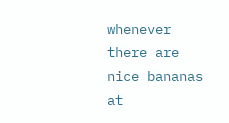whenever there are nice bananas at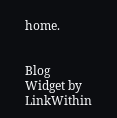home.


Blog Widget by LinkWithin